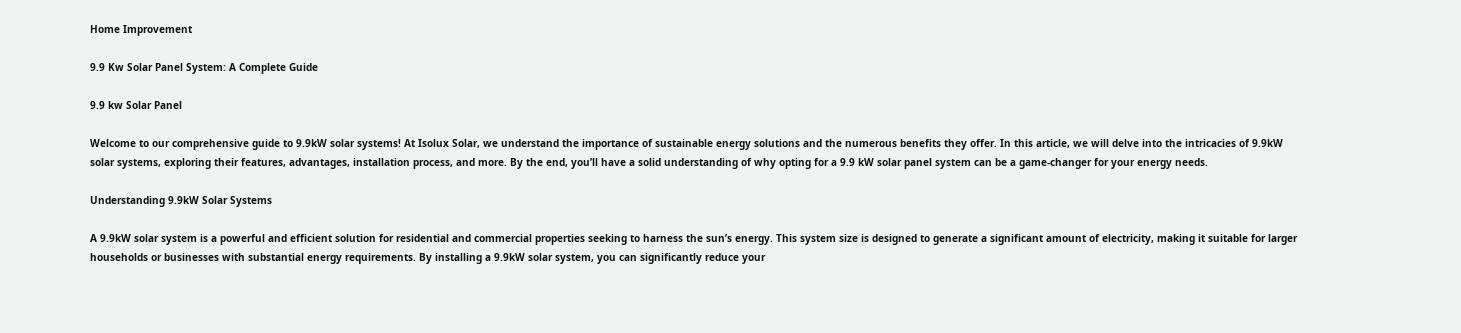Home Improvement

9.9 Kw Solar Panel System: A Complete Guide

9.9 kw Solar Panel

Welcome to our comprehensive guide to 9.9kW solar systems! At Isolux Solar, we understand the importance of sustainable energy solutions and the numerous benefits they offer. In this article, we will delve into the intricacies of 9.9kW solar systems, exploring their features, advantages, installation process, and more. By the end, you’ll have a solid understanding of why opting for a 9.9 kW solar panel system can be a game-changer for your energy needs.

Understanding 9.9kW Solar Systems

A 9.9kW solar system is a powerful and efficient solution for residential and commercial properties seeking to harness the sun’s energy. This system size is designed to generate a significant amount of electricity, making it suitable for larger households or businesses with substantial energy requirements. By installing a 9.9kW solar system, you can significantly reduce your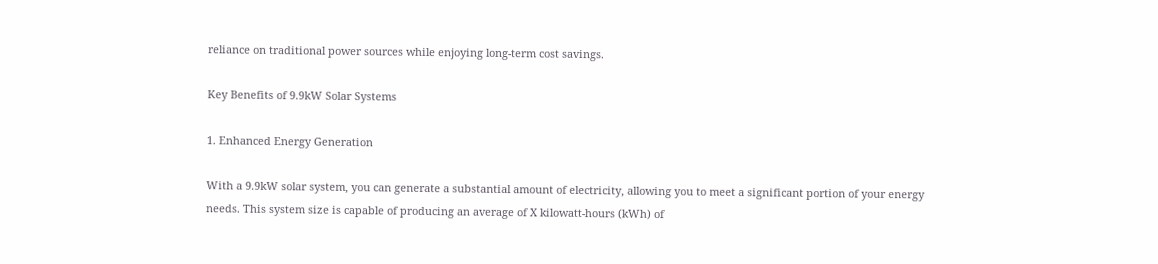reliance on traditional power sources while enjoying long-term cost savings.

Key Benefits of 9.9kW Solar Systems

1. Enhanced Energy Generation

With a 9.9kW solar system, you can generate a substantial amount of electricity, allowing you to meet a significant portion of your energy needs. This system size is capable of producing an average of X kilowatt-hours (kWh) of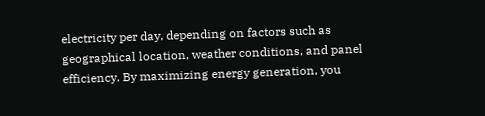electricity per day, depending on factors such as geographical location, weather conditions, and panel efficiency. By maximizing energy generation, you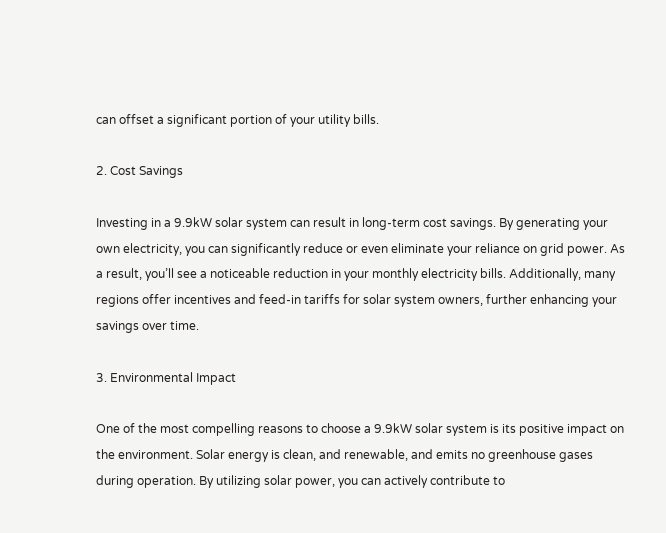can offset a significant portion of your utility bills.

2. Cost Savings

Investing in a 9.9kW solar system can result in long-term cost savings. By generating your own electricity, you can significantly reduce or even eliminate your reliance on grid power. As a result, you’ll see a noticeable reduction in your monthly electricity bills. Additionally, many regions offer incentives and feed-in tariffs for solar system owners, further enhancing your savings over time.

3. Environmental Impact

One of the most compelling reasons to choose a 9.9kW solar system is its positive impact on the environment. Solar energy is clean, and renewable, and emits no greenhouse gases during operation. By utilizing solar power, you can actively contribute to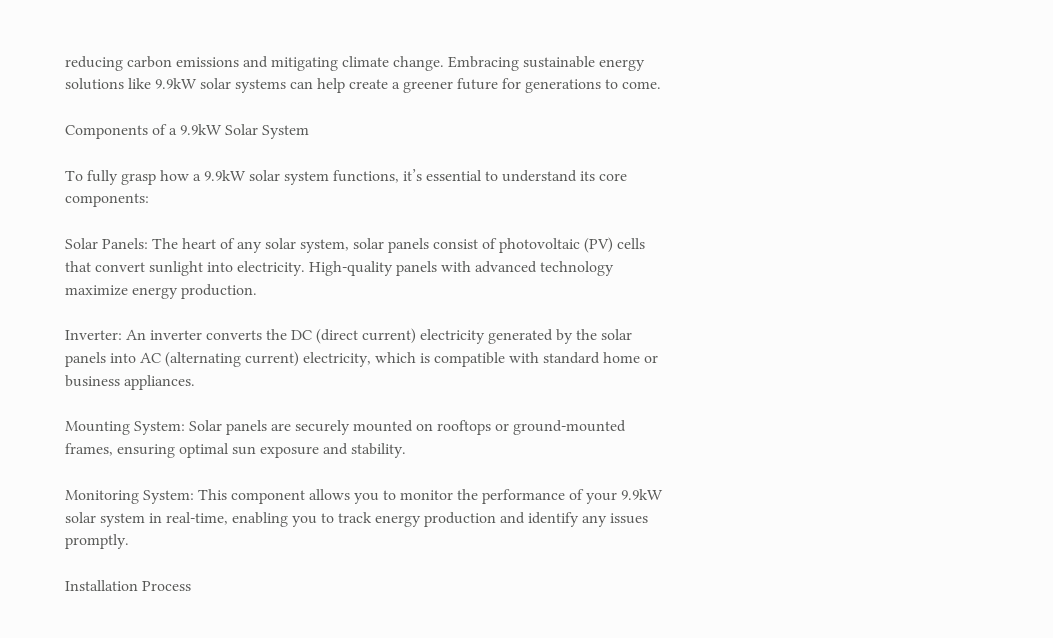reducing carbon emissions and mitigating climate change. Embracing sustainable energy solutions like 9.9kW solar systems can help create a greener future for generations to come.

Components of a 9.9kW Solar System

To fully grasp how a 9.9kW solar system functions, it’s essential to understand its core components:

Solar Panels: The heart of any solar system, solar panels consist of photovoltaic (PV) cells that convert sunlight into electricity. High-quality panels with advanced technology maximize energy production.

Inverter: An inverter converts the DC (direct current) electricity generated by the solar panels into AC (alternating current) electricity, which is compatible with standard home or business appliances.

Mounting System: Solar panels are securely mounted on rooftops or ground-mounted frames, ensuring optimal sun exposure and stability.

Monitoring System: This component allows you to monitor the performance of your 9.9kW solar system in real-time, enabling you to track energy production and identify any issues promptly.

Installation Process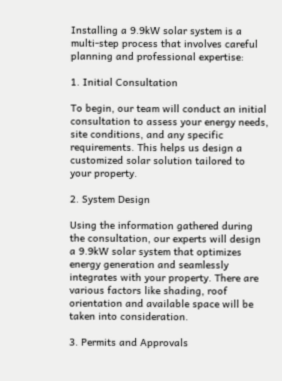Installing a 9.9kW solar system is a multi-step process that involves careful planning and professional expertise:

1. Initial Consultation

To begin, our team will conduct an initial consultation to assess your energy needs, site conditions, and any specific requirements. This helps us design a customized solar solution tailored to your property.

2. System Design

Using the information gathered during the consultation, our experts will design a 9.9kW solar system that optimizes energy generation and seamlessly integrates with your property. There are various factors like shading, roof orientation and available space will be taken into consideration.

3. Permits and Approvals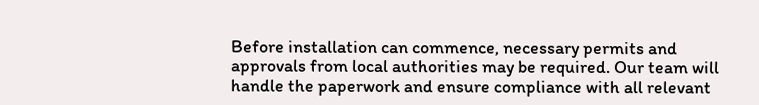Before installation can commence, necessary permits and approvals from local authorities may be required. Our team will handle the paperwork and ensure compliance with all relevant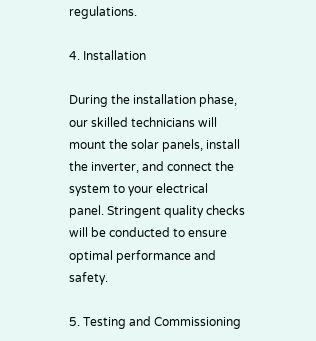regulations.

4. Installation

During the installation phase, our skilled technicians will mount the solar panels, install the inverter, and connect the system to your electrical panel. Stringent quality checks will be conducted to ensure optimal performance and safety.

5. Testing and Commissioning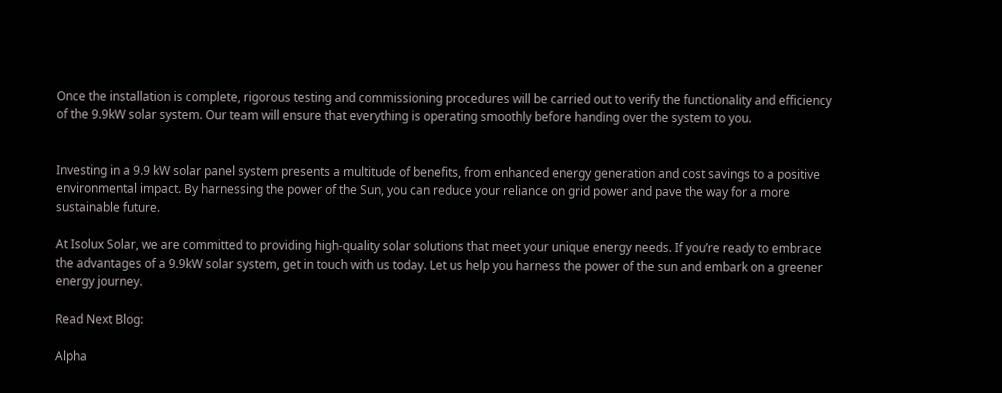Once the installation is complete, rigorous testing and commissioning procedures will be carried out to verify the functionality and efficiency of the 9.9kW solar system. Our team will ensure that everything is operating smoothly before handing over the system to you.


Investing in a 9.9 kW solar panel system presents a multitude of benefits, from enhanced energy generation and cost savings to a positive environmental impact. By harnessing the power of the Sun, you can reduce your reliance on grid power and pave the way for a more sustainable future.

At Isolux Solar, we are committed to providing high-quality solar solutions that meet your unique energy needs. If you’re ready to embrace the advantages of a 9.9kW solar system, get in touch with us today. Let us help you harness the power of the sun and embark on a greener energy journey.

Read Next Blog:

Alpha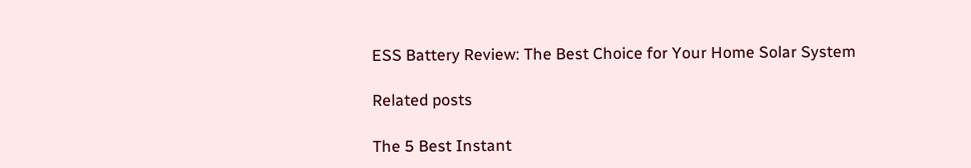ESS Battery Review: The Best Choice for Your Home Solar System

Related posts

The 5 Best Instant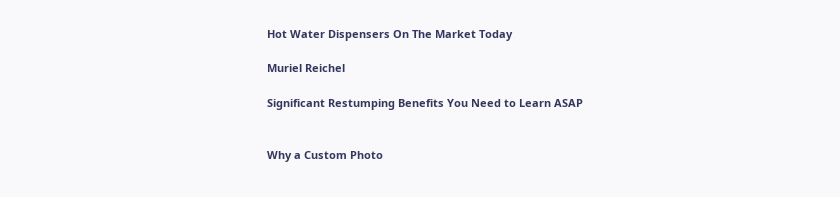Hot Water Dispensers On The Market Today

Muriel Reichel

Significant Restumping Benefits You Need to Learn ASAP


Why a Custom Photo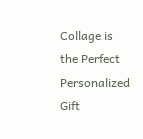Collage is the Perfect Personalized Gift